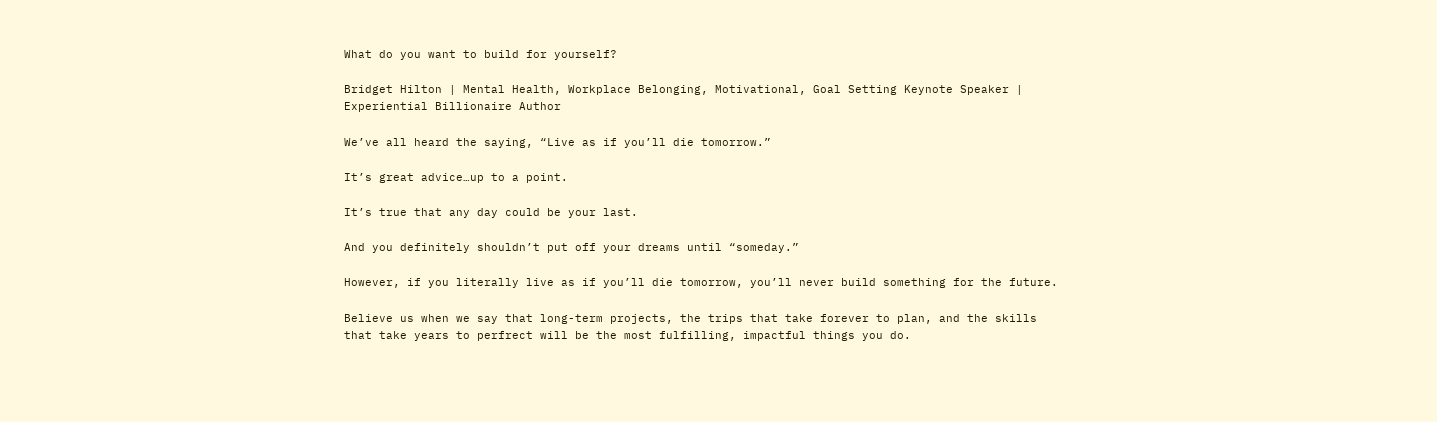What do you want to build for yourself?

Bridget Hilton | Mental Health, Workplace Belonging, Motivational, Goal Setting Keynote Speaker | Experiential Billionaire Author

We’ve all heard the saying, “Live as if you’ll die tomorrow.”

It’s great advice…up to a point.

It’s true that any day could be your last.

And you definitely shouldn’t put off your dreams until “someday.”

However, if you literally live as if you’ll die tomorrow, you’ll never build something for the future.

Believe us when we say that long-term projects, the trips that take forever to plan, and the skills that take years to perfrect will be the most fulfilling, impactful things you do.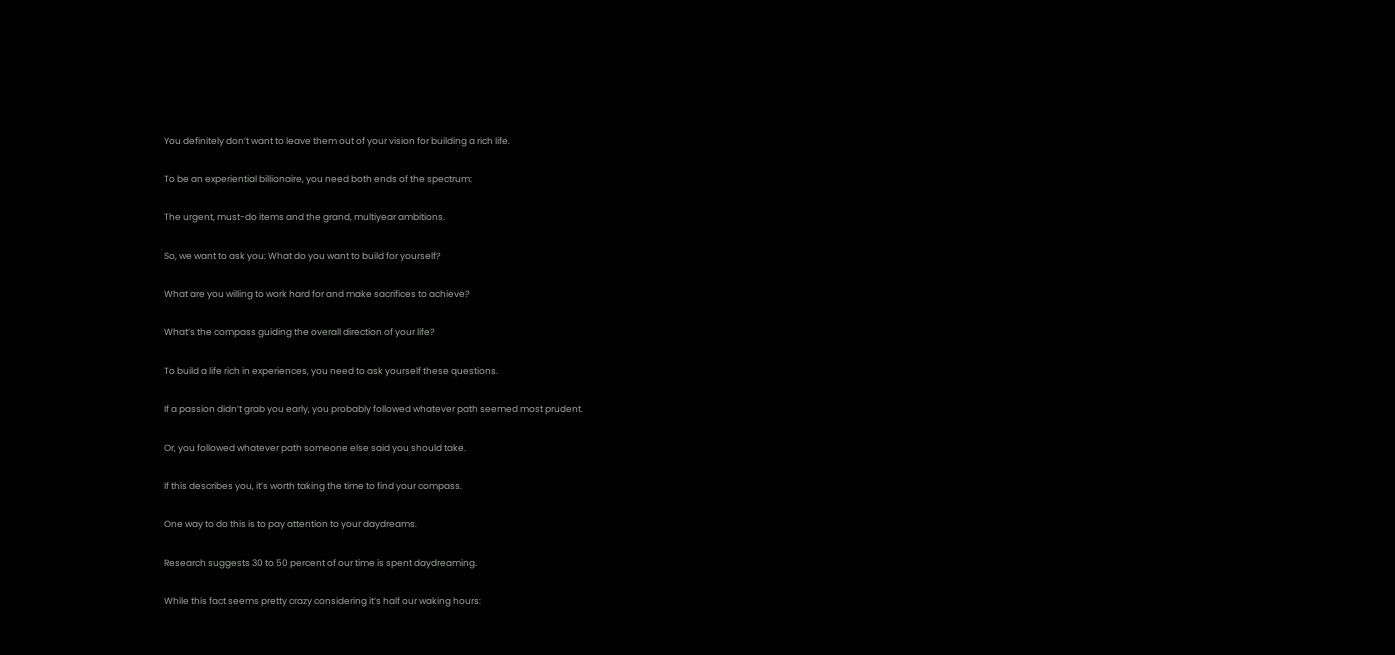You definitely don’t want to leave them out of your vision for building a rich life.

To be an experiential billionaire, you need both ends of the spectrum:

The urgent, must-do items and the grand, multiyear ambitions.

So, we want to ask you: What do you want to build for yourself?

What are you willing to work hard for and make sacrifices to achieve?

What’s the compass guiding the overall direction of your life?

To build a life rich in experiences, you need to ask yourself these questions.

If a passion didn’t grab you early, you probably followed whatever path seemed most prudent.

Or, you followed whatever path someone else said you should take.

If this describes you, it’s worth taking the time to find your compass.

One way to do this is to pay attention to your daydreams.

Research suggests 30 to 50 percent of our time is spent daydreaming.

While this fact seems pretty crazy considering it’s half our waking hours: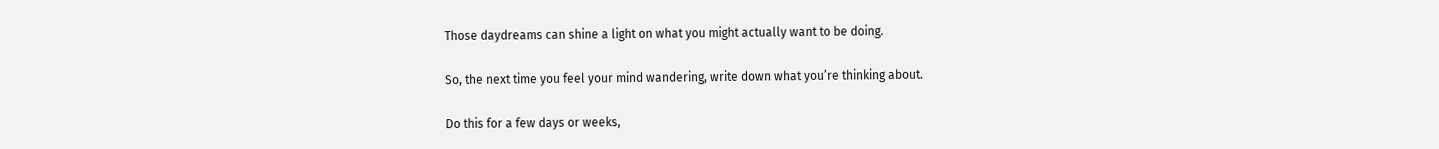Those daydreams can shine a light on what you might actually want to be doing.

So, the next time you feel your mind wandering, write down what you’re thinking about.

Do this for a few days or weeks,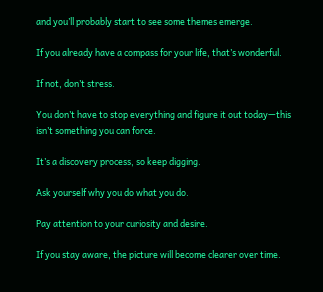and you’ll probably start to see some themes emerge.

If you already have a compass for your life, that’s wonderful.

If not, don’t stress.

You don’t have to stop everything and figure it out today—this isn’t something you can force.

It’s a discovery process, so keep digging.

Ask yourself why you do what you do.

Pay attention to your curiosity and desire.

If you stay aware, the picture will become clearer over time.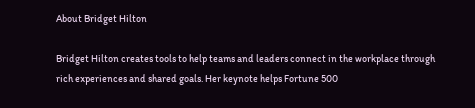About Bridget Hilton

Bridget Hilton creates tools to help teams and leaders connect in the workplace through rich experiences and shared goals. Her keynote helps Fortune 500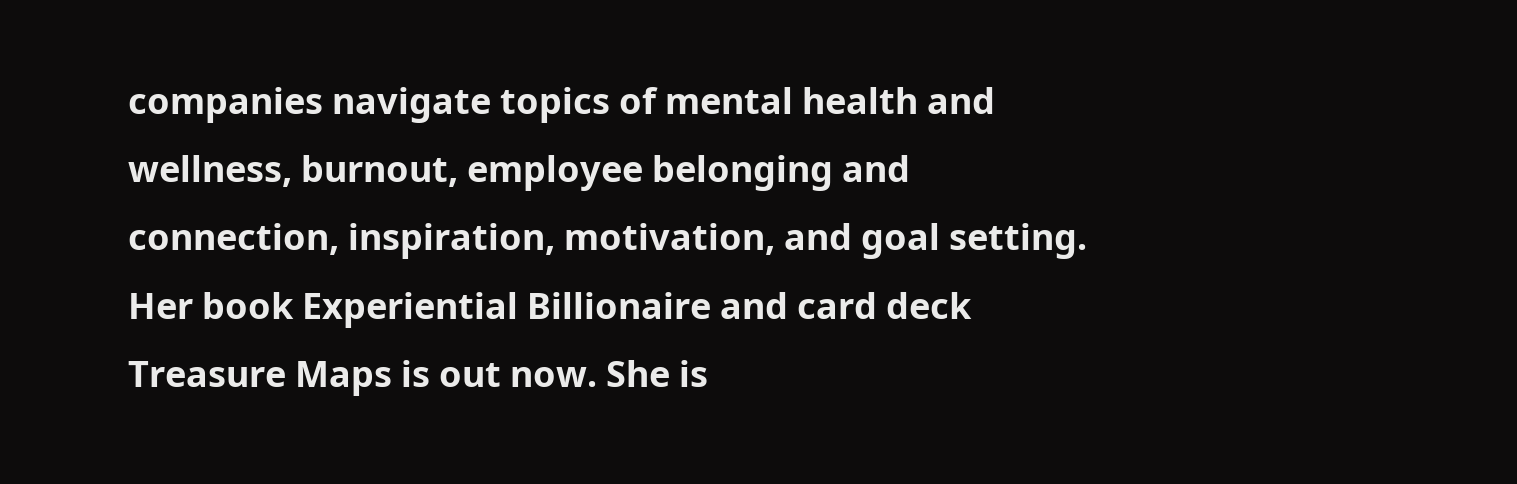companies navigate topics of mental health and wellness, burnout, employee belonging and connection, inspiration, motivation, and goal setting. Her book Experiential Billionaire and card deck Treasure Maps is out now. She is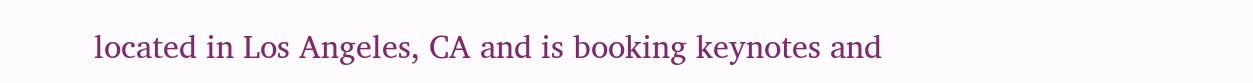located in Los Angeles, CA and is booking keynotes and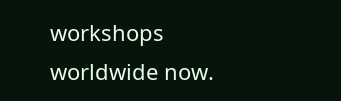workshops worldwide now.